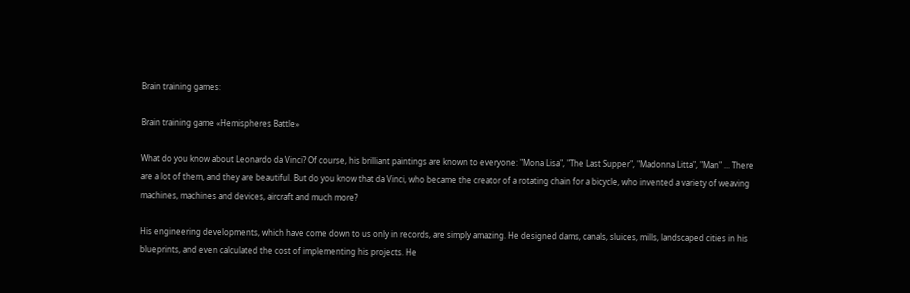Brain training games:

Brain training game «Hemispheres Battle»

What do you know about Leonardo da Vinci? Of course, his brilliant paintings are known to everyone: "Mona Lisa", "The Last Supper", "Madonna Litta", "Man" ... There are a lot of them, and they are beautiful. But do you know that da Vinci, who became the creator of a rotating chain for a bicycle, who invented a variety of weaving machines, machines and devices, aircraft and much more?

His engineering developments, which have come down to us only in records, are simply amazing. He designed dams, canals, sluices, mills, landscaped cities in his blueprints, and even calculated the cost of implementing his projects. He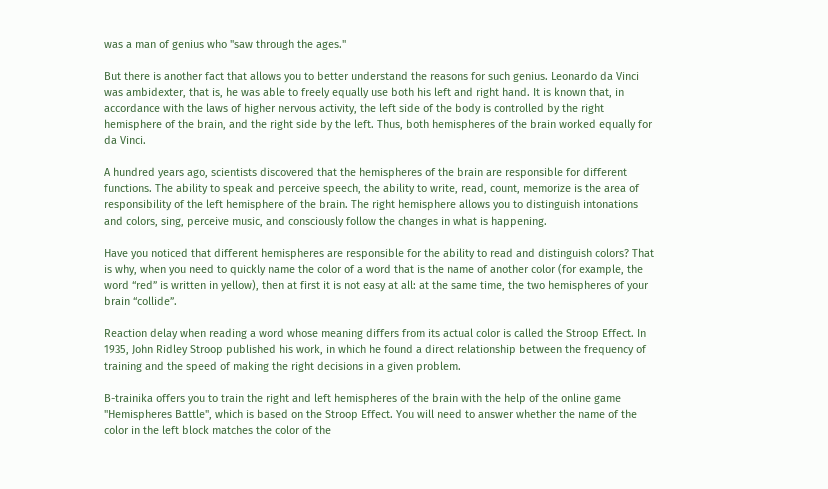was a man of genius who "saw through the ages."

But there is another fact that allows you to better understand the reasons for such genius. Leonardo da Vinci was ambidexter, that is, he was able to freely equally use both his left and right hand. It is known that, in accordance with the laws of higher nervous activity, the left side of the body is controlled by the right hemisphere of the brain, and the right side by the left. Thus, both hemispheres of the brain worked equally for da Vinci.

A hundred years ago, scientists discovered that the hemispheres of the brain are responsible for different functions. The ability to speak and perceive speech, the ability to write, read, count, memorize is the area of responsibility of the left hemisphere of the brain. The right hemisphere allows you to distinguish intonations and colors, sing, perceive music, and consciously follow the changes in what is happening.

Have you noticed that different hemispheres are responsible for the ability to read and distinguish colors? That is why, when you need to quickly name the color of a word that is the name of another color (for example, the word “red” is written in yellow), then at first it is not easy at all: at the same time, the two hemispheres of your brain “collide”.

Reaction delay when reading a word whose meaning differs from its actual color is called the Stroop Effect. In 1935, John Ridley Stroop published his work, in which he found a direct relationship between the frequency of training and the speed of making the right decisions in a given problem.

B-trainika offers you to train the right and left hemispheres of the brain with the help of the online game "Hemispheres Battle", which is based on the Stroop Effect. You will need to answer whether the name of the color in the left block matches the color of the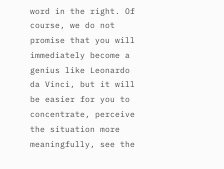word in the right. Of course, we do not promise that you will immediately become a genius like Leonardo da Vinci, but it will be easier for you to concentrate, perceive the situation more meaningfully, see the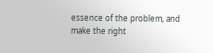essence of the problem, and make the right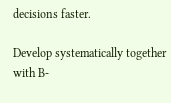decisions faster.

Develop systematically together with B-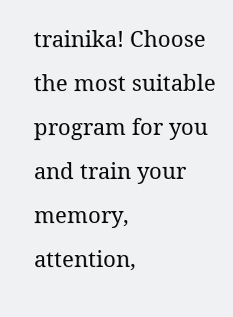trainika! Choose the most suitable program for you and train your memory, attention,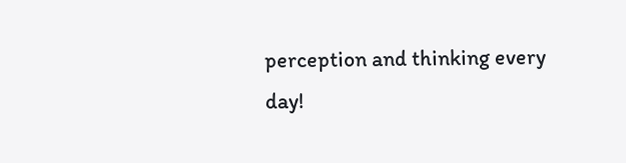perception and thinking every day!